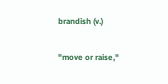brandish (v.)

"move or raise,"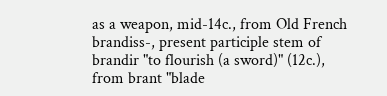as a weapon, mid-14c., from Old French brandiss-, present participle stem of brandir "to flourish (a sword)" (12c.), from brant "blade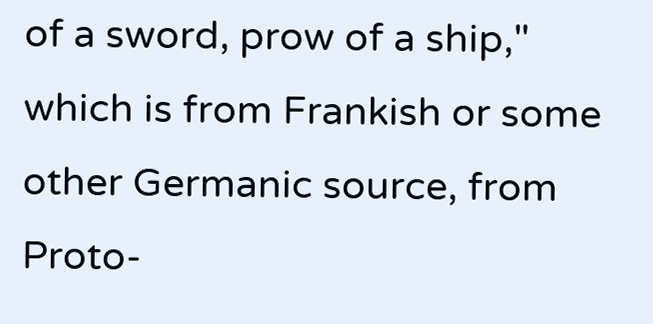of a sword, prow of a ship," which is from Frankish or some other Germanic source, from Proto-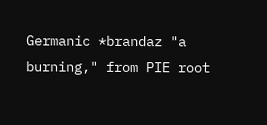Germanic *brandaz "a burning," from PIE root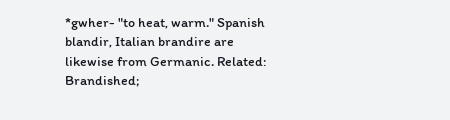*gwher- "to heat, warm." Spanish blandir, Italian brandire are likewise from Germanic. Related: Brandished;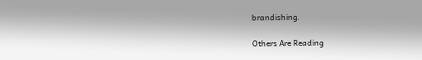brandishing.

Others Are Reading